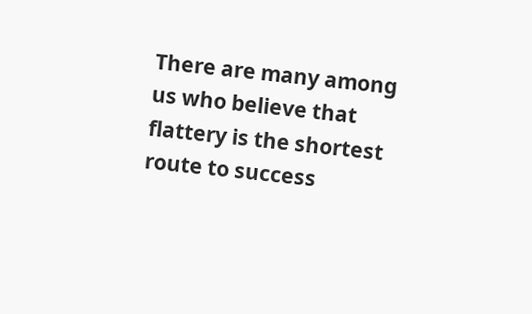There are many among us who believe that flattery is the shortest route to success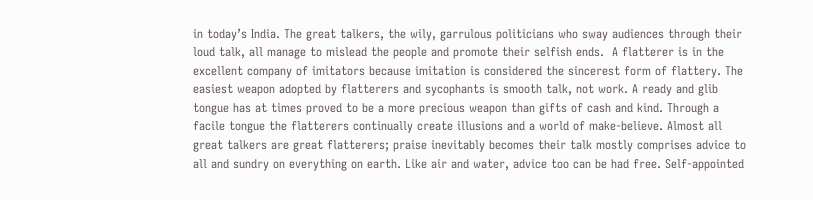in today’s India. The great talkers, the wily, garrulous politicians who sway audiences through their loud talk, all manage to mislead the people and promote their selfish ends.  A flatterer is in the excellent company of imitators because imitation is considered the sincerest form of flattery. The easiest weapon adopted by flatterers and sycophants is smooth talk, not work. A ready and glib tongue has at times proved to be a more precious weapon than gifts of cash and kind. Through a facile tongue the flatterers continually create illusions and a world of make-believe. Almost all great talkers are great flatterers; praise inevitably becomes their talk mostly comprises advice to all and sundry on everything on earth. Like air and water, advice too can be had free. Self-appointed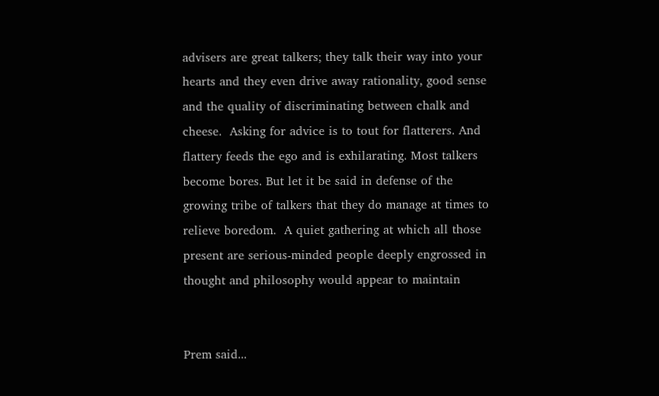advisers are great talkers; they talk their way into your hearts and they even drive away rationality, good sense and the quality of discriminating between chalk and cheese.  Asking for advice is to tout for flatterers. And flattery feeds the ego and is exhilarating. Most talkers become bores. But let it be said in defense of the growing tribe of talkers that they do manage at times to relieve boredom.  A quiet gathering at which all those present are serious-minded people deeply engrossed in thought and philosophy would appear to maintain


Prem said...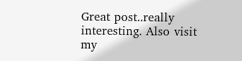Great post..really interesting. Also visit my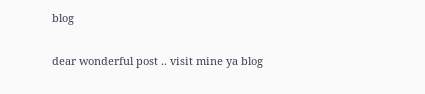blog

dear wonderful post .. visit mine ya blog